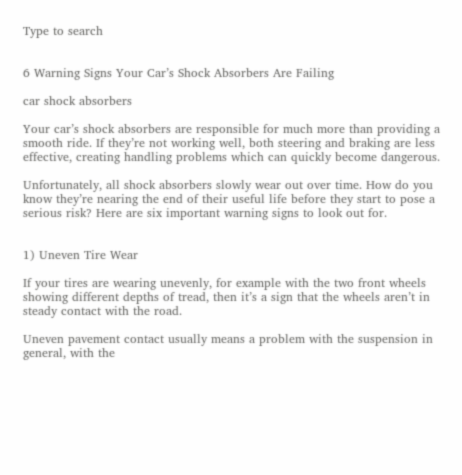Type to search


6 Warning Signs Your Car’s Shock Absorbers Are Failing

car shock absorbers

Your car’s shock absorbers are responsible for much more than providing a smooth ride. If they’re not working well, both steering and braking are less effective, creating handling problems which can quickly become dangerous.

Unfortunately, all shock absorbers slowly wear out over time. How do you know they’re nearing the end of their useful life before they start to pose a serious risk? Here are six important warning signs to look out for.


1) Uneven Tire Wear

If your tires are wearing unevenly, for example with the two front wheels showing different depths of tread, then it’s a sign that the wheels aren’t in steady contact with the road.

Uneven pavement contact usually means a problem with the suspension in general, with the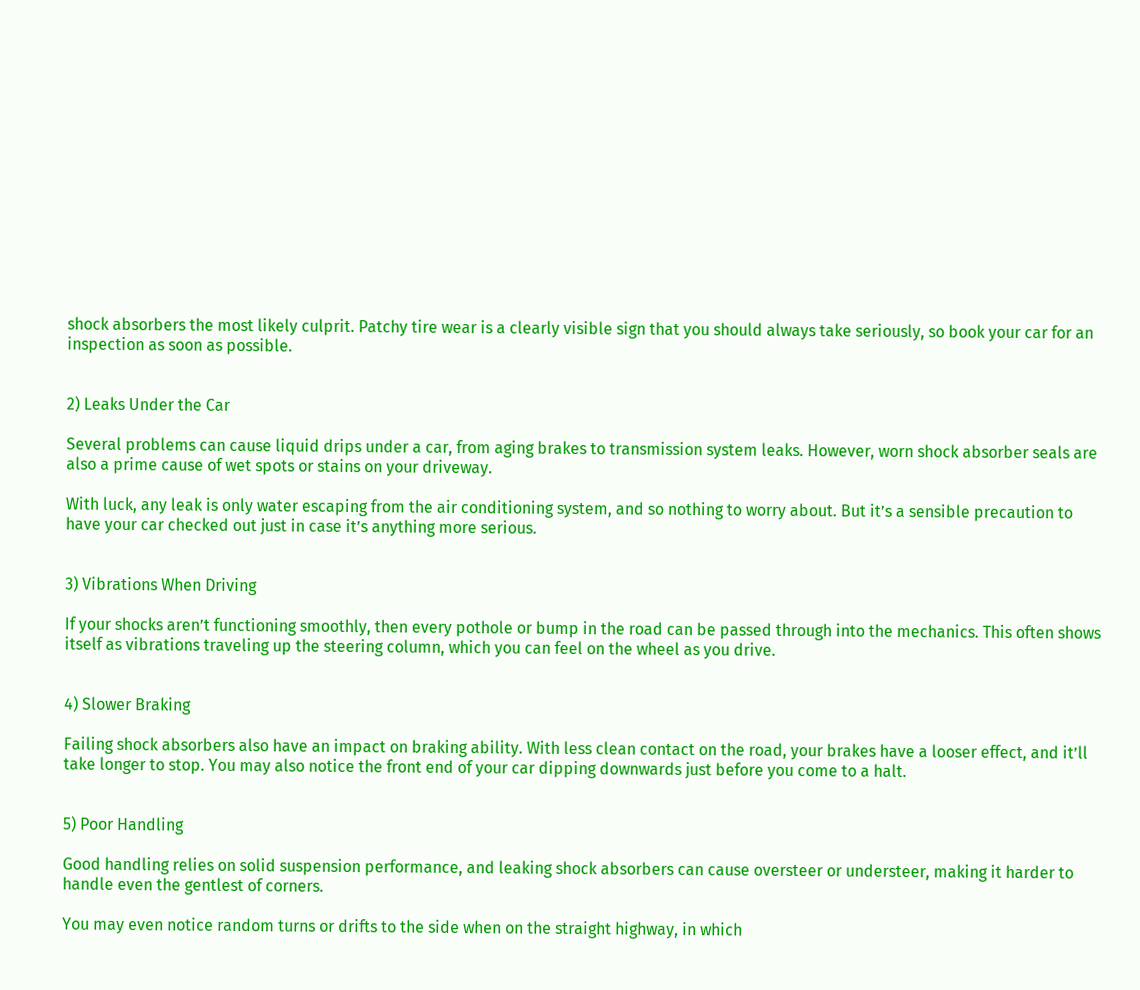shock absorbers the most likely culprit. Patchy tire wear is a clearly visible sign that you should always take seriously, so book your car for an inspection as soon as possible.


2) Leaks Under the Car

Several problems can cause liquid drips under a car, from aging brakes to transmission system leaks. However, worn shock absorber seals are also a prime cause of wet spots or stains on your driveway.

With luck, any leak is only water escaping from the air conditioning system, and so nothing to worry about. But it’s a sensible precaution to have your car checked out just in case it’s anything more serious.


3) Vibrations When Driving

If your shocks aren’t functioning smoothly, then every pothole or bump in the road can be passed through into the mechanics. This often shows itself as vibrations traveling up the steering column, which you can feel on the wheel as you drive.


4) Slower Braking

Failing shock absorbers also have an impact on braking ability. With less clean contact on the road, your brakes have a looser effect, and it’ll take longer to stop. You may also notice the front end of your car dipping downwards just before you come to a halt.


5) Poor Handling

Good handling relies on solid suspension performance, and leaking shock absorbers can cause oversteer or understeer, making it harder to handle even the gentlest of corners.

You may even notice random turns or drifts to the side when on the straight highway, in which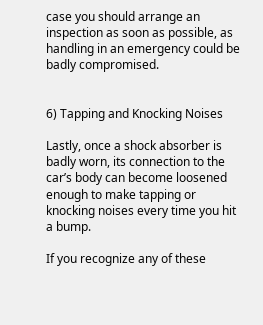case you should arrange an inspection as soon as possible, as handling in an emergency could be badly compromised.


6) Tapping and Knocking Noises

Lastly, once a shock absorber is badly worn, its connection to the car’s body can become loosened enough to make tapping or knocking noises every time you hit a bump.

If you recognize any of these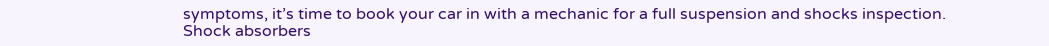symptoms, it’s time to book your car in with a mechanic for a full suspension and shocks inspection. Shock absorbers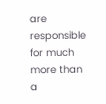are responsible for much more than a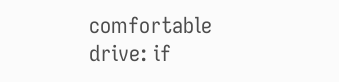comfortable drive: if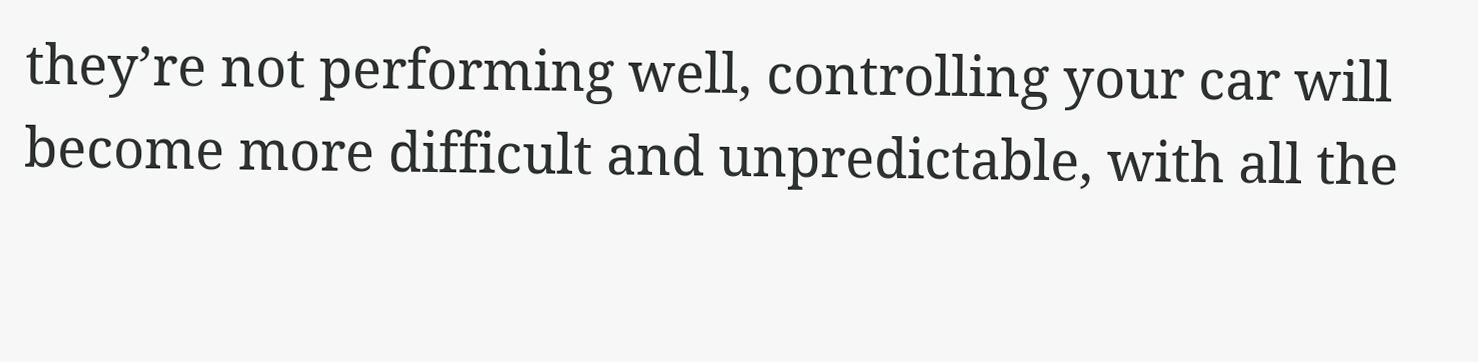they’re not performing well, controlling your car will become more difficult and unpredictable, with all the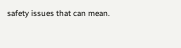safety issues that can mean.